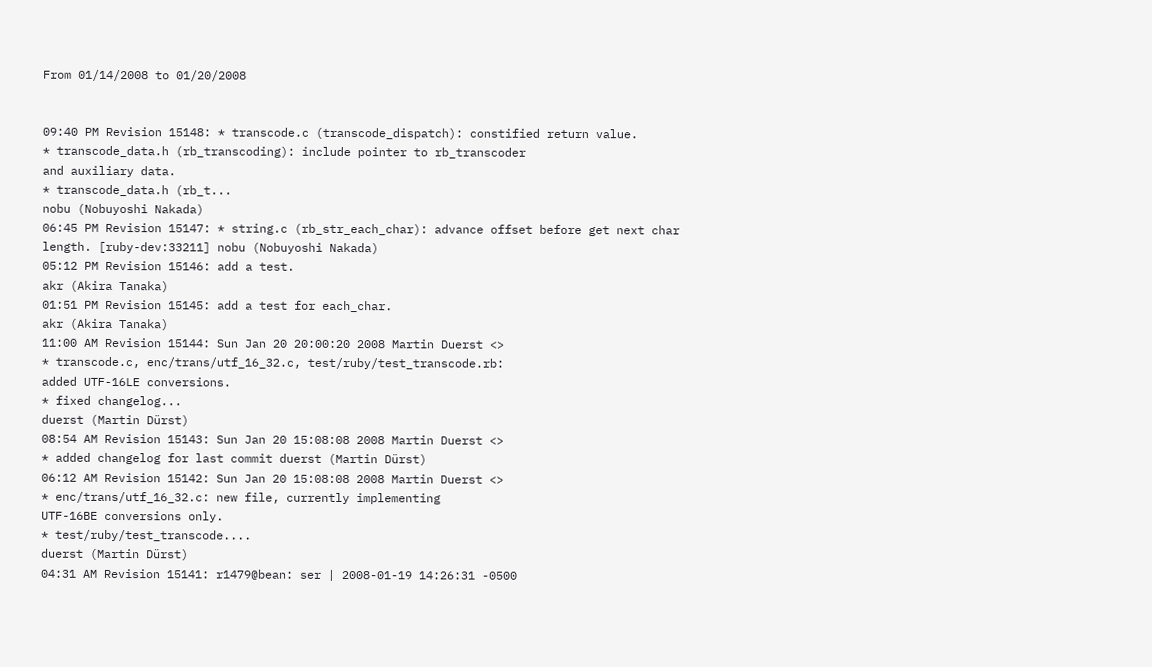From 01/14/2008 to 01/20/2008


09:40 PM Revision 15148: * transcode.c (transcode_dispatch): constified return value.
* transcode_data.h (rb_transcoding): include pointer to rb_transcoder
and auxiliary data.
* transcode_data.h (rb_t...
nobu (Nobuyoshi Nakada)
06:45 PM Revision 15147: * string.c (rb_str_each_char): advance offset before get next char
length. [ruby-dev:33211] nobu (Nobuyoshi Nakada)
05:12 PM Revision 15146: add a test.
akr (Akira Tanaka)
01:51 PM Revision 15145: add a test for each_char.
akr (Akira Tanaka)
11:00 AM Revision 15144: Sun Jan 20 20:00:20 2008 Martin Duerst <>
* transcode.c, enc/trans/utf_16_32.c, test/ruby/test_transcode.rb:
added UTF-16LE conversions.
* fixed changelog...
duerst (Martin Dürst)
08:54 AM Revision 15143: Sun Jan 20 15:08:08 2008 Martin Duerst <>
* added changelog for last commit duerst (Martin Dürst)
06:12 AM Revision 15142: Sun Jan 20 15:08:08 2008 Martin Duerst <>
* enc/trans/utf_16_32.c: new file, currently implementing
UTF-16BE conversions only.
* test/ruby/test_transcode....
duerst (Martin Dürst)
04:31 AM Revision 15141: r1479@bean: ser | 2008-01-19 14:26:31 -0500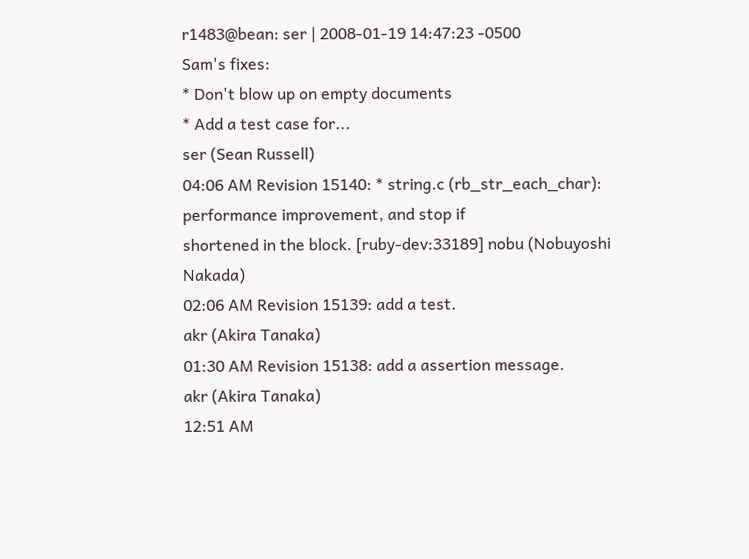r1483@bean: ser | 2008-01-19 14:47:23 -0500
Sam's fixes:
* Don't blow up on empty documents
* Add a test case for...
ser (Sean Russell)
04:06 AM Revision 15140: * string.c (rb_str_each_char): performance improvement, and stop if
shortened in the block. [ruby-dev:33189] nobu (Nobuyoshi Nakada)
02:06 AM Revision 15139: add a test.
akr (Akira Tanaka)
01:30 AM Revision 15138: add a assertion message.
akr (Akira Tanaka)
12:51 AM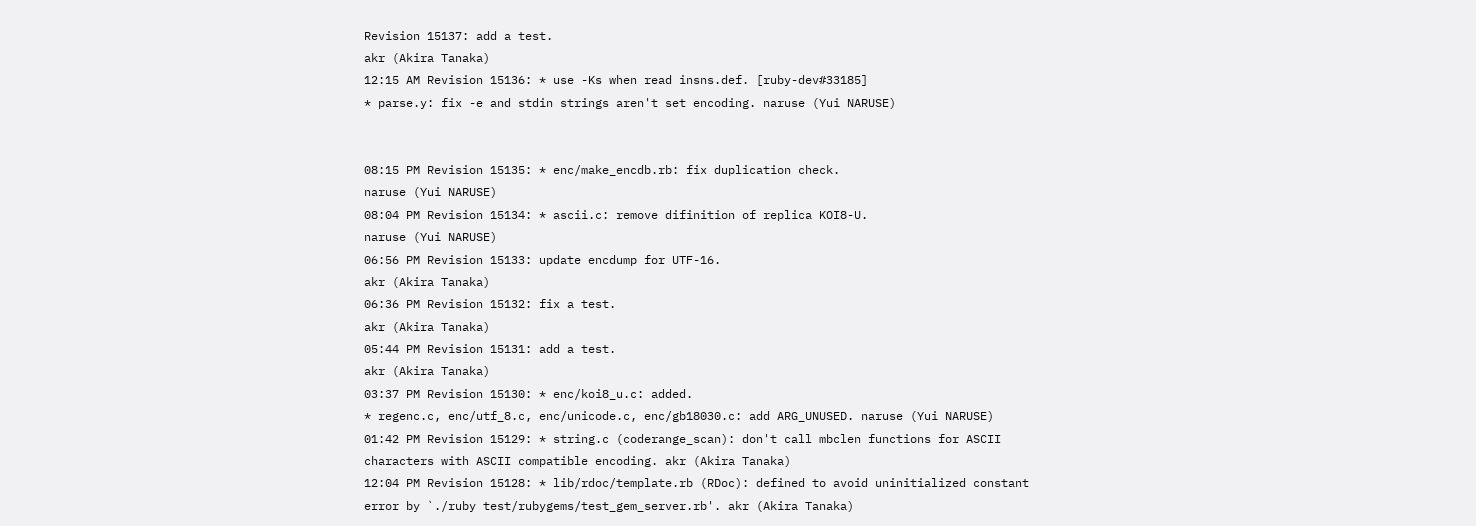Revision 15137: add a test.
akr (Akira Tanaka)
12:15 AM Revision 15136: * use -Ks when read insns.def. [ruby-dev#33185]
* parse.y: fix -e and stdin strings aren't set encoding. naruse (Yui NARUSE)


08:15 PM Revision 15135: * enc/make_encdb.rb: fix duplication check.
naruse (Yui NARUSE)
08:04 PM Revision 15134: * ascii.c: remove difinition of replica KOI8-U.
naruse (Yui NARUSE)
06:56 PM Revision 15133: update encdump for UTF-16.
akr (Akira Tanaka)
06:36 PM Revision 15132: fix a test.
akr (Akira Tanaka)
05:44 PM Revision 15131: add a test.
akr (Akira Tanaka)
03:37 PM Revision 15130: * enc/koi8_u.c: added.
* regenc.c, enc/utf_8.c, enc/unicode.c, enc/gb18030.c: add ARG_UNUSED. naruse (Yui NARUSE)
01:42 PM Revision 15129: * string.c (coderange_scan): don't call mbclen functions for ASCII
characters with ASCII compatible encoding. akr (Akira Tanaka)
12:04 PM Revision 15128: * lib/rdoc/template.rb (RDoc): defined to avoid uninitialized constant
error by `./ruby test/rubygems/test_gem_server.rb'. akr (Akira Tanaka)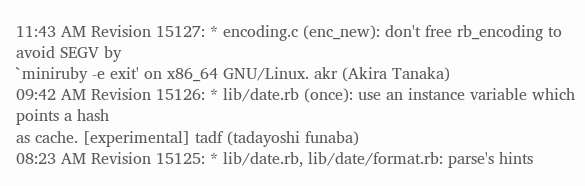11:43 AM Revision 15127: * encoding.c (enc_new): don't free rb_encoding to avoid SEGV by
`miniruby -e exit' on x86_64 GNU/Linux. akr (Akira Tanaka)
09:42 AM Revision 15126: * lib/date.rb (once): use an instance variable which points a hash
as cache. [experimental] tadf (tadayoshi funaba)
08:23 AM Revision 15125: * lib/date.rb, lib/date/format.rb: parse's hints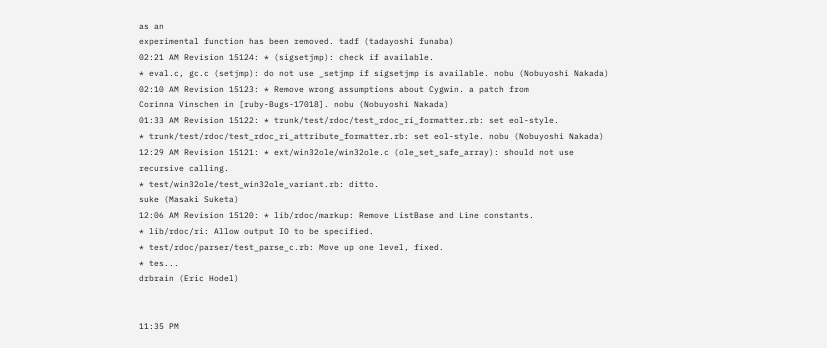as an
experimental function has been removed. tadf (tadayoshi funaba)
02:21 AM Revision 15124: * (sigsetjmp): check if available.
* eval.c, gc.c (setjmp): do not use _setjmp if sigsetjmp is available. nobu (Nobuyoshi Nakada)
02:10 AM Revision 15123: * Remove wrong assumptions about Cygwin. a patch from
Corinna Vinschen in [ruby-Bugs-17018]. nobu (Nobuyoshi Nakada)
01:33 AM Revision 15122: * trunk/test/rdoc/test_rdoc_ri_formatter.rb: set eol-style.
* trunk/test/rdoc/test_rdoc_ri_attribute_formatter.rb: set eol-style. nobu (Nobuyoshi Nakada)
12:29 AM Revision 15121: * ext/win32ole/win32ole.c (ole_set_safe_array): should not use
recursive calling.
* test/win32ole/test_win32ole_variant.rb: ditto.
suke (Masaki Suketa)
12:06 AM Revision 15120: * lib/rdoc/markup: Remove ListBase and Line constants.
* lib/rdoc/ri: Allow output IO to be specified.
* test/rdoc/parser/test_parse_c.rb: Move up one level, fixed.
* tes...
drbrain (Eric Hodel)


11:35 PM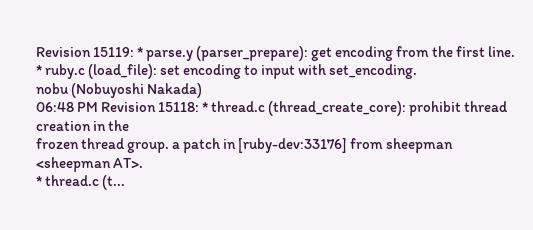Revision 15119: * parse.y (parser_prepare): get encoding from the first line.
* ruby.c (load_file): set encoding to input with set_encoding.
nobu (Nobuyoshi Nakada)
06:48 PM Revision 15118: * thread.c (thread_create_core): prohibit thread creation in the
frozen thread group. a patch in [ruby-dev:33176] from sheepman
<sheepman AT>.
* thread.c (t...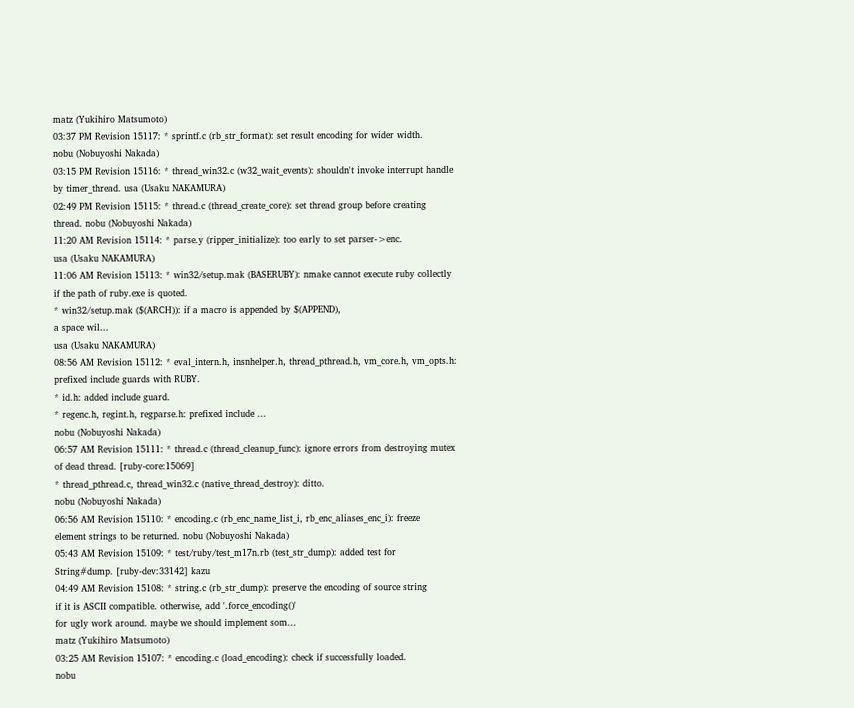matz (Yukihiro Matsumoto)
03:37 PM Revision 15117: * sprintf.c (rb_str_format): set result encoding for wider width.
nobu (Nobuyoshi Nakada)
03:15 PM Revision 15116: * thread_win32.c (w32_wait_events): shouldn't invoke interrupt handle
by timer_thread. usa (Usaku NAKAMURA)
02:49 PM Revision 15115: * thread.c (thread_create_core): set thread group before creating
thread. nobu (Nobuyoshi Nakada)
11:20 AM Revision 15114: * parse.y (ripper_initialize): too early to set parser->enc.
usa (Usaku NAKAMURA)
11:06 AM Revision 15113: * win32/setup.mak (BASERUBY): nmake cannot execute ruby collectly
if the path of ruby.exe is quoted.
* win32/setup.mak ($(ARCH)): if a macro is appended by $(APPEND),
a space wil...
usa (Usaku NAKAMURA)
08:56 AM Revision 15112: * eval_intern.h, insnhelper.h, thread_pthread.h, vm_core.h, vm_opts.h:
prefixed include guards with RUBY.
* id.h: added include guard.
* regenc.h, regint.h, regparse.h: prefixed include ...
nobu (Nobuyoshi Nakada)
06:57 AM Revision 15111: * thread.c (thread_cleanup_func): ignore errors from destroying mutex
of dead thread. [ruby-core:15069]
* thread_pthread.c, thread_win32.c (native_thread_destroy): ditto.
nobu (Nobuyoshi Nakada)
06:56 AM Revision 15110: * encoding.c (rb_enc_name_list_i, rb_enc_aliases_enc_i): freeze
element strings to be returned. nobu (Nobuyoshi Nakada)
05:43 AM Revision 15109: * test/ruby/test_m17n.rb (test_str_dump): added test for
String#dump. [ruby-dev:33142] kazu
04:49 AM Revision 15108: * string.c (rb_str_dump): preserve the encoding of source string
if it is ASCII compatible. otherwise, add '.force_encoding()'
for ugly work around. maybe we should implement som...
matz (Yukihiro Matsumoto)
03:25 AM Revision 15107: * encoding.c (load_encoding): check if successfully loaded.
nobu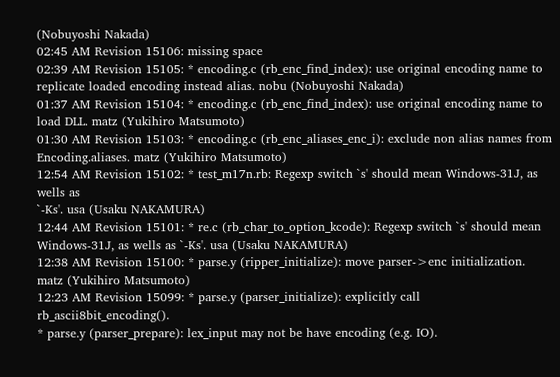(Nobuyoshi Nakada)
02:45 AM Revision 15106: missing space
02:39 AM Revision 15105: * encoding.c (rb_enc_find_index): use original encoding name to
replicate loaded encoding instead alias. nobu (Nobuyoshi Nakada)
01:37 AM Revision 15104: * encoding.c (rb_enc_find_index): use original encoding name to
load DLL. matz (Yukihiro Matsumoto)
01:30 AM Revision 15103: * encoding.c (rb_enc_aliases_enc_i): exclude non alias names from
Encoding.aliases. matz (Yukihiro Matsumoto)
12:54 AM Revision 15102: * test_m17n.rb: Regexp switch `s' should mean Windows-31J, as wells as
`-Ks'. usa (Usaku NAKAMURA)
12:44 AM Revision 15101: * re.c (rb_char_to_option_kcode): Regexp switch `s' should mean
Windows-31J, as wells as `-Ks'. usa (Usaku NAKAMURA)
12:38 AM Revision 15100: * parse.y (ripper_initialize): move parser->enc initialization.
matz (Yukihiro Matsumoto)
12:23 AM Revision 15099: * parse.y (parser_initialize): explicitly call rb_ascii8bit_encoding().
* parse.y (parser_prepare): lex_input may not be have encoding (e.g. IO).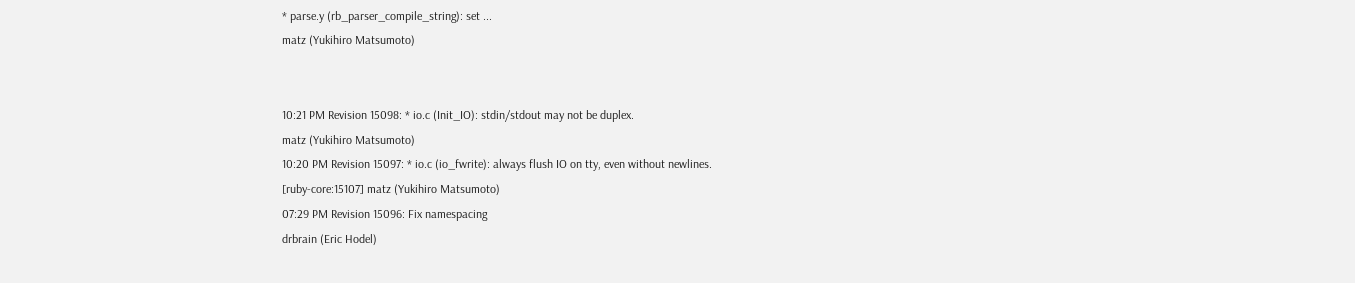* parse.y (rb_parser_compile_string): set ...
matz (Yukihiro Matsumoto)


10:21 PM Revision 15098: * io.c (Init_IO): stdin/stdout may not be duplex.
matz (Yukihiro Matsumoto)
10:20 PM Revision 15097: * io.c (io_fwrite): always flush IO on tty, even without newlines.
[ruby-core:15107] matz (Yukihiro Matsumoto)
07:29 PM Revision 15096: Fix namespacing
drbrain (Eric Hodel)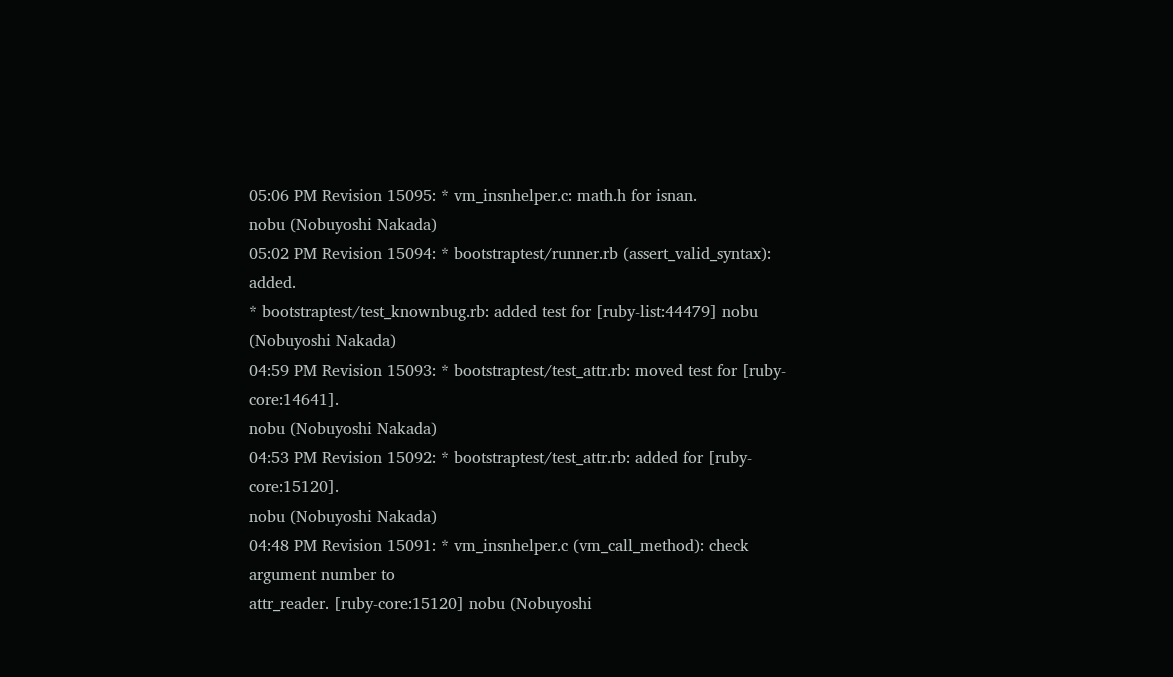05:06 PM Revision 15095: * vm_insnhelper.c: math.h for isnan.
nobu (Nobuyoshi Nakada)
05:02 PM Revision 15094: * bootstraptest/runner.rb (assert_valid_syntax): added.
* bootstraptest/test_knownbug.rb: added test for [ruby-list:44479] nobu (Nobuyoshi Nakada)
04:59 PM Revision 15093: * bootstraptest/test_attr.rb: moved test for [ruby-core:14641].
nobu (Nobuyoshi Nakada)
04:53 PM Revision 15092: * bootstraptest/test_attr.rb: added for [ruby-core:15120].
nobu (Nobuyoshi Nakada)
04:48 PM Revision 15091: * vm_insnhelper.c (vm_call_method): check argument number to
attr_reader. [ruby-core:15120] nobu (Nobuyoshi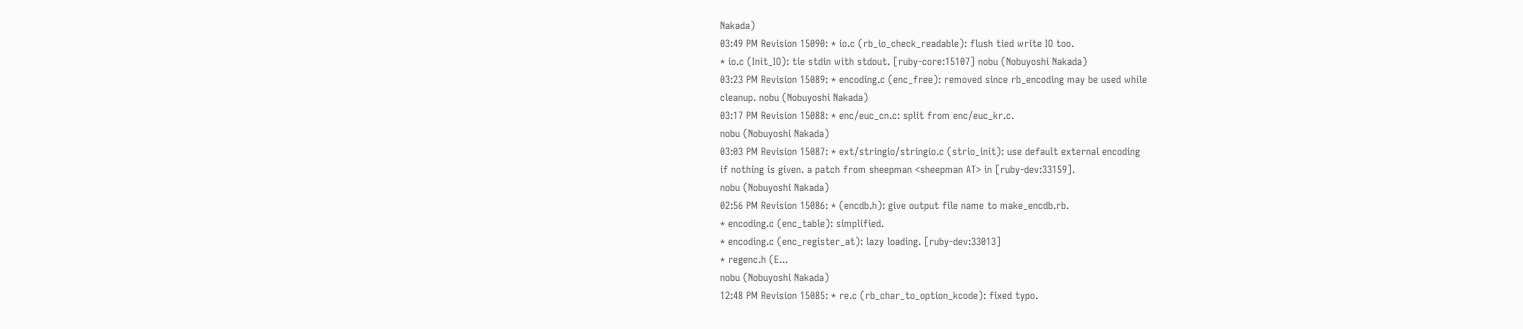Nakada)
03:49 PM Revision 15090: * io.c (rb_io_check_readable): flush tied write IO too.
* io.c (Init_IO): tie stdin with stdout. [ruby-core:15107] nobu (Nobuyoshi Nakada)
03:23 PM Revision 15089: * encoding.c (enc_free): removed since rb_encoding may be used while
cleanup. nobu (Nobuyoshi Nakada)
03:17 PM Revision 15088: * enc/euc_cn.c: split from enc/euc_kr.c.
nobu (Nobuyoshi Nakada)
03:03 PM Revision 15087: * ext/stringio/stringio.c (strio_init): use default external encoding
if nothing is given. a patch from sheepman <sheepman AT> in [ruby-dev:33159].
nobu (Nobuyoshi Nakada)
02:56 PM Revision 15086: * (encdb.h): give output file name to make_encdb.rb.
* encoding.c (enc_table): simplified.
* encoding.c (enc_register_at): lazy loading. [ruby-dev:33013]
* regenc.h (E...
nobu (Nobuyoshi Nakada)
12:48 PM Revision 15085: * re.c (rb_char_to_option_kcode): fixed typo.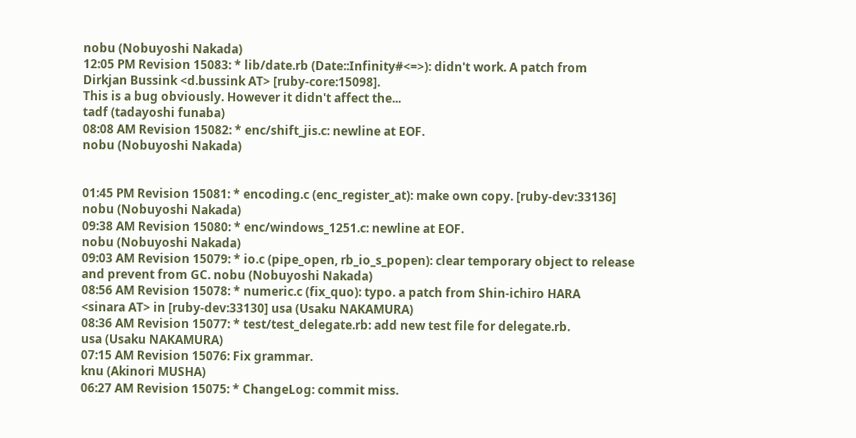nobu (Nobuyoshi Nakada)
12:05 PM Revision 15083: * lib/date.rb (Date::Infinity#<=>): didn't work. A patch from
Dirkjan Bussink <d.bussink AT> [ruby-core:15098].
This is a bug obviously. However it didn't affect the...
tadf (tadayoshi funaba)
08:08 AM Revision 15082: * enc/shift_jis.c: newline at EOF.
nobu (Nobuyoshi Nakada)


01:45 PM Revision 15081: * encoding.c (enc_register_at): make own copy. [ruby-dev:33136]
nobu (Nobuyoshi Nakada)
09:38 AM Revision 15080: * enc/windows_1251.c: newline at EOF.
nobu (Nobuyoshi Nakada)
09:03 AM Revision 15079: * io.c (pipe_open, rb_io_s_popen): clear temporary object to release
and prevent from GC. nobu (Nobuyoshi Nakada)
08:56 AM Revision 15078: * numeric.c (fix_quo): typo. a patch from Shin-ichiro HARA
<sinara AT> in [ruby-dev:33130] usa (Usaku NAKAMURA)
08:36 AM Revision 15077: * test/test_delegate.rb: add new test file for delegate.rb.
usa (Usaku NAKAMURA)
07:15 AM Revision 15076: Fix grammar.
knu (Akinori MUSHA)
06:27 AM Revision 15075: * ChangeLog: commit miss.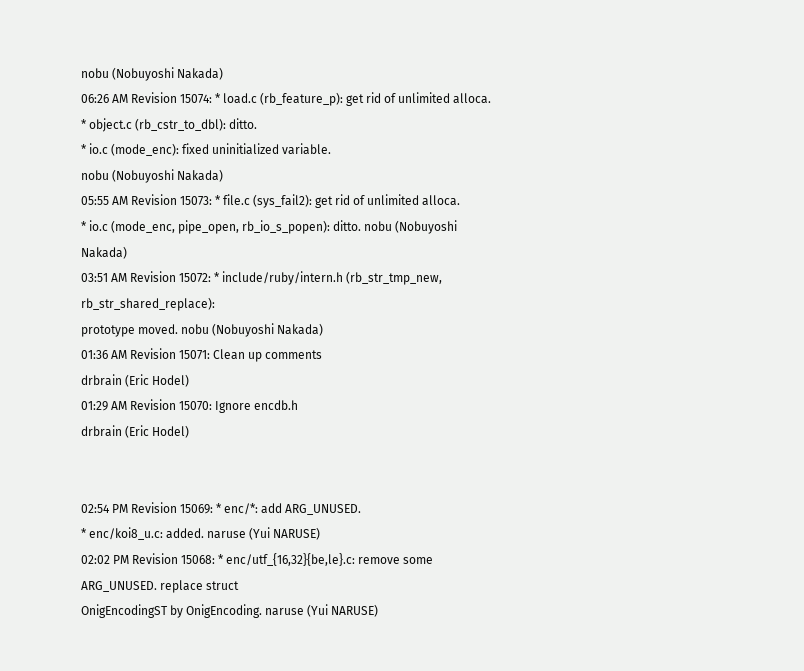nobu (Nobuyoshi Nakada)
06:26 AM Revision 15074: * load.c (rb_feature_p): get rid of unlimited alloca.
* object.c (rb_cstr_to_dbl): ditto.
* io.c (mode_enc): fixed uninitialized variable.
nobu (Nobuyoshi Nakada)
05:55 AM Revision 15073: * file.c (sys_fail2): get rid of unlimited alloca.
* io.c (mode_enc, pipe_open, rb_io_s_popen): ditto. nobu (Nobuyoshi Nakada)
03:51 AM Revision 15072: * include/ruby/intern.h (rb_str_tmp_new, rb_str_shared_replace):
prototype moved. nobu (Nobuyoshi Nakada)
01:36 AM Revision 15071: Clean up comments
drbrain (Eric Hodel)
01:29 AM Revision 15070: Ignore encdb.h
drbrain (Eric Hodel)


02:54 PM Revision 15069: * enc/*: add ARG_UNUSED.
* enc/koi8_u.c: added. naruse (Yui NARUSE)
02:02 PM Revision 15068: * enc/utf_{16,32}{be,le}.c: remove some ARG_UNUSED. replace struct
OnigEncodingST by OnigEncoding. naruse (Yui NARUSE)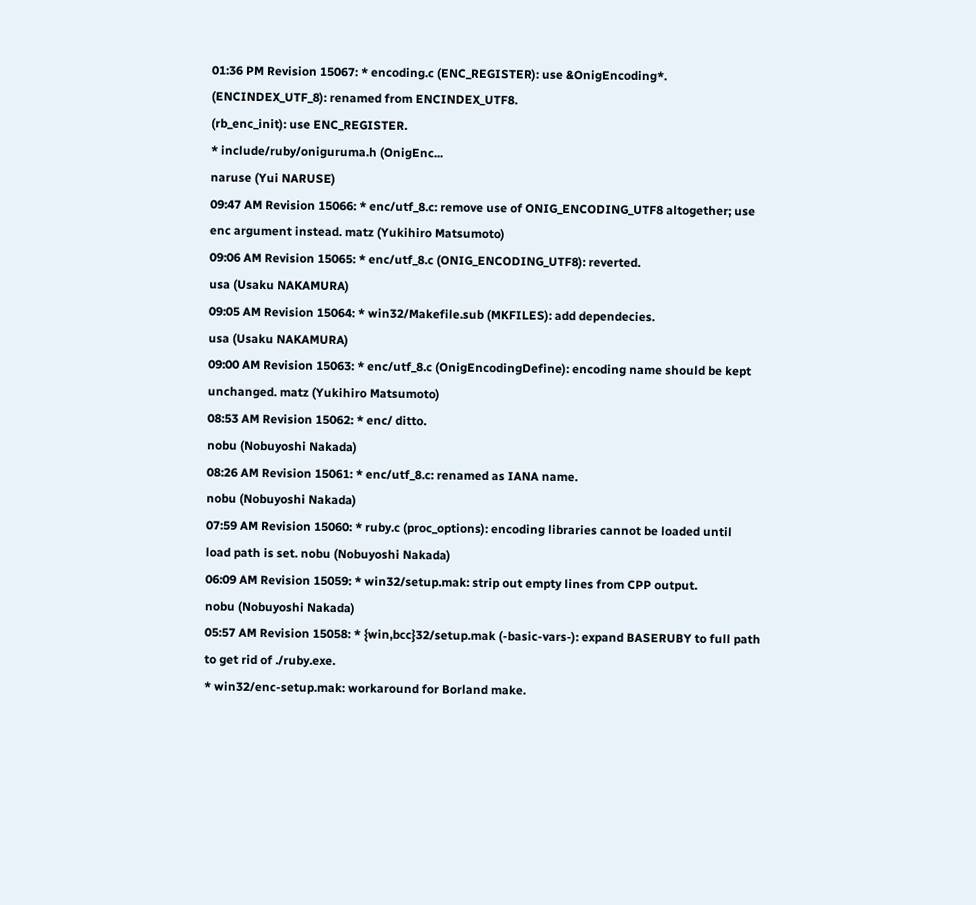01:36 PM Revision 15067: * encoding.c (ENC_REGISTER): use &OnigEncoding*.
(ENCINDEX_UTF_8): renamed from ENCINDEX_UTF8.
(rb_enc_init): use ENC_REGISTER.
* include/ruby/oniguruma.h (OnigEnc...
naruse (Yui NARUSE)
09:47 AM Revision 15066: * enc/utf_8.c: remove use of ONIG_ENCODING_UTF8 altogether; use
enc argument instead. matz (Yukihiro Matsumoto)
09:06 AM Revision 15065: * enc/utf_8.c (ONIG_ENCODING_UTF8): reverted.
usa (Usaku NAKAMURA)
09:05 AM Revision 15064: * win32/Makefile.sub (MKFILES): add dependecies.
usa (Usaku NAKAMURA)
09:00 AM Revision 15063: * enc/utf_8.c (OnigEncodingDefine): encoding name should be kept
unchanged. matz (Yukihiro Matsumoto)
08:53 AM Revision 15062: * enc/ ditto.
nobu (Nobuyoshi Nakada)
08:26 AM Revision 15061: * enc/utf_8.c: renamed as IANA name.
nobu (Nobuyoshi Nakada)
07:59 AM Revision 15060: * ruby.c (proc_options): encoding libraries cannot be loaded until
load path is set. nobu (Nobuyoshi Nakada)
06:09 AM Revision 15059: * win32/setup.mak: strip out empty lines from CPP output.
nobu (Nobuyoshi Nakada)
05:57 AM Revision 15058: * {win,bcc}32/setup.mak (-basic-vars-): expand BASERUBY to full path
to get rid of ./ruby.exe.
* win32/enc-setup.mak: workaround for Borland make.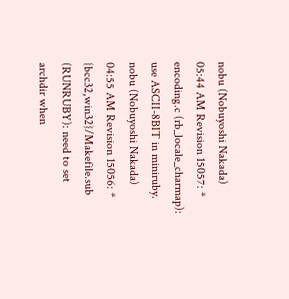nobu (Nobuyoshi Nakada)
05:44 AM Revision 15057: * encoding.c (rb_locale_charmap): use ASCII-8BIT in miniruby.
nobu (Nobuyoshi Nakada)
04:55 AM Revision 15056: * {bcc32,win32}/Makefile.sub (RUNRUBY): need to set archdir when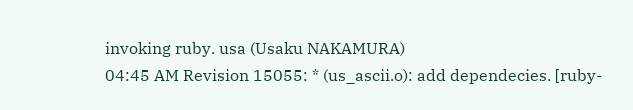invoking ruby. usa (Usaku NAKAMURA)
04:45 AM Revision 15055: * (us_ascii.o): add dependecies. [ruby-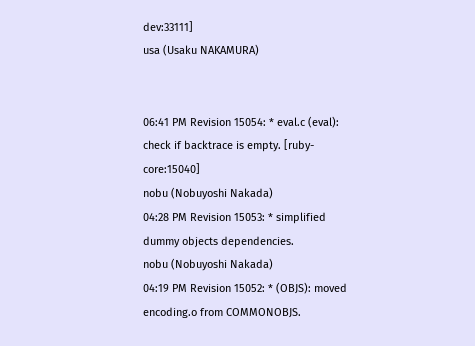dev:33111]
usa (Usaku NAKAMURA)


06:41 PM Revision 15054: * eval.c (eval): check if backtrace is empty. [ruby-core:15040]
nobu (Nobuyoshi Nakada)
04:28 PM Revision 15053: * simplified dummy objects dependencies.
nobu (Nobuyoshi Nakada)
04:19 PM Revision 15052: * (OBJS): moved encoding.o from COMMONOBJS.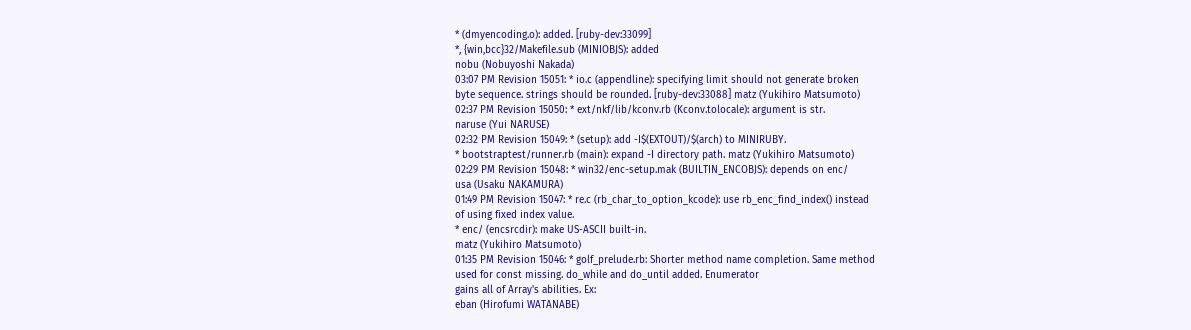* (dmyencoding.o): added. [ruby-dev:33099]
*, {win,bcc}32/Makefile.sub (MINIOBJS): added
nobu (Nobuyoshi Nakada)
03:07 PM Revision 15051: * io.c (appendline): specifying limit should not generate broken
byte sequence. strings should be rounded. [ruby-dev:33088] matz (Yukihiro Matsumoto)
02:37 PM Revision 15050: * ext/nkf/lib/kconv.rb (Kconv.tolocale): argument is str.
naruse (Yui NARUSE)
02:32 PM Revision 15049: * (setup): add -I$(EXTOUT)/$(arch) to MINIRUBY.
* bootstraptest/runner.rb (main): expand -I directory path. matz (Yukihiro Matsumoto)
02:29 PM Revision 15048: * win32/enc-setup.mak (BUILTIN_ENCOBJS): depends on enc/
usa (Usaku NAKAMURA)
01:49 PM Revision 15047: * re.c (rb_char_to_option_kcode): use rb_enc_find_index() instead
of using fixed index value.
* enc/ (encsrcdir): make US-ASCII built-in.
matz (Yukihiro Matsumoto)
01:35 PM Revision 15046: * golf_prelude.rb: Shorter method name completion. Same method
used for const missing. do_while and do_until added. Enumerator
gains all of Array's abilities. Ex:
eban (Hirofumi WATANABE)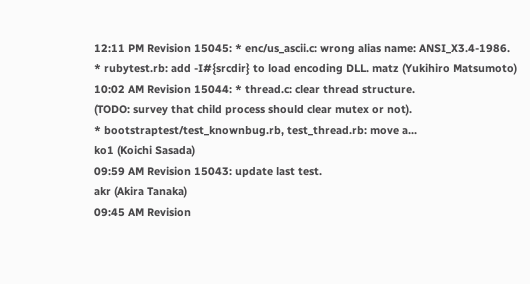12:11 PM Revision 15045: * enc/us_ascii.c: wrong alias name: ANSI_X3.4-1986.
* rubytest.rb: add -I#{srcdir} to load encoding DLL. matz (Yukihiro Matsumoto)
10:02 AM Revision 15044: * thread.c: clear thread structure.
(TODO: survey that child process should clear mutex or not).
* bootstraptest/test_knownbug.rb, test_thread.rb: move a...
ko1 (Koichi Sasada)
09:59 AM Revision 15043: update last test.
akr (Akira Tanaka)
09:45 AM Revision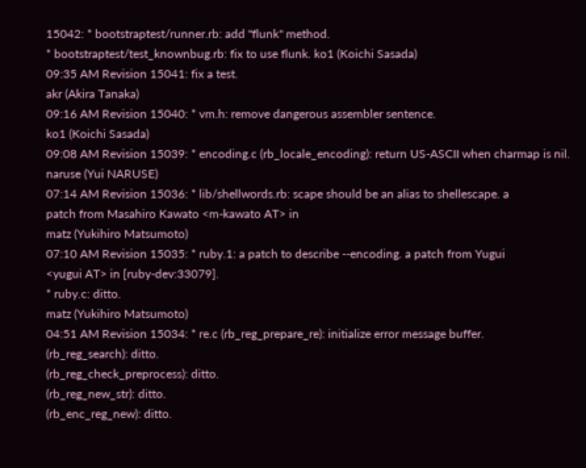15042: * bootstraptest/runner.rb: add "flunk" method.
* bootstraptest/test_knownbug.rb: fix to use flunk. ko1 (Koichi Sasada)
09:35 AM Revision 15041: fix a test.
akr (Akira Tanaka)
09:16 AM Revision 15040: * vm.h: remove dangerous assembler sentence.
ko1 (Koichi Sasada)
09:08 AM Revision 15039: * encoding.c (rb_locale_encoding): return US-ASCII when charmap is nil.
naruse (Yui NARUSE)
07:14 AM Revision 15036: * lib/shellwords.rb: scape should be an alias to shellescape. a
patch from Masahiro Kawato <m-kawato AT> in
matz (Yukihiro Matsumoto)
07:10 AM Revision 15035: * ruby.1: a patch to describe --encoding. a patch from Yugui
<yugui AT> in [ruby-dev:33079].
* ruby.c: ditto.
matz (Yukihiro Matsumoto)
04:51 AM Revision 15034: * re.c (rb_reg_prepare_re): initialize error message buffer.
(rb_reg_search): ditto.
(rb_reg_check_preprocess): ditto.
(rb_reg_new_str): ditto.
(rb_enc_reg_new): ditto.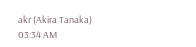akr (Akira Tanaka)
03:34 AM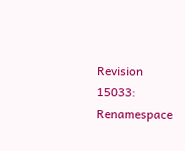Revision 15033: Renamespace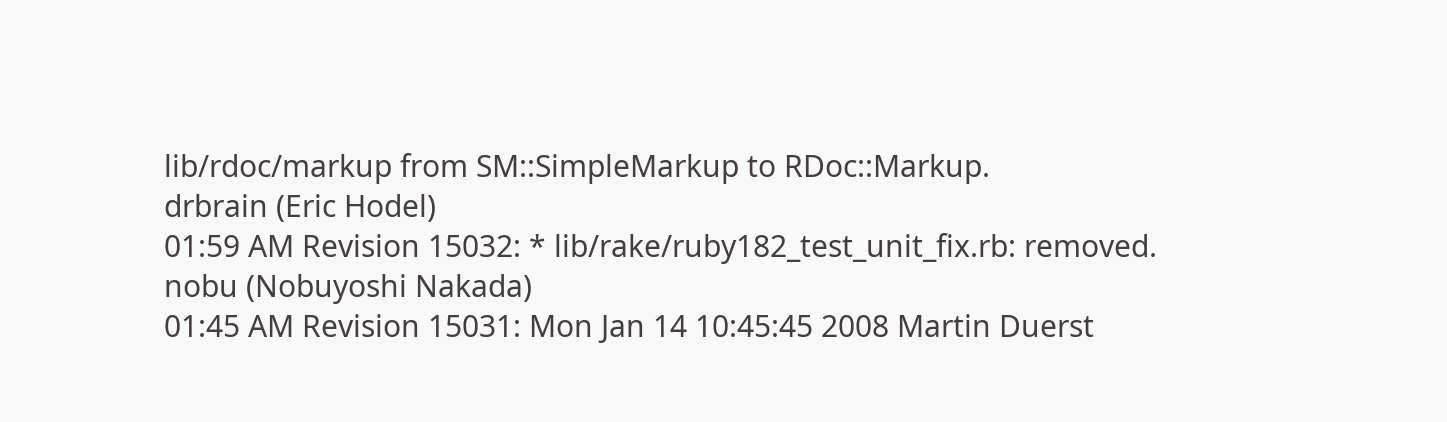lib/rdoc/markup from SM::SimpleMarkup to RDoc::Markup.
drbrain (Eric Hodel)
01:59 AM Revision 15032: * lib/rake/ruby182_test_unit_fix.rb: removed.
nobu (Nobuyoshi Nakada)
01:45 AM Revision 15031: Mon Jan 14 10:45:45 2008 Martin Duerst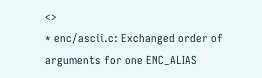<>
* enc/ascii.c: Exchanged order of arguments for one ENC_ALIAS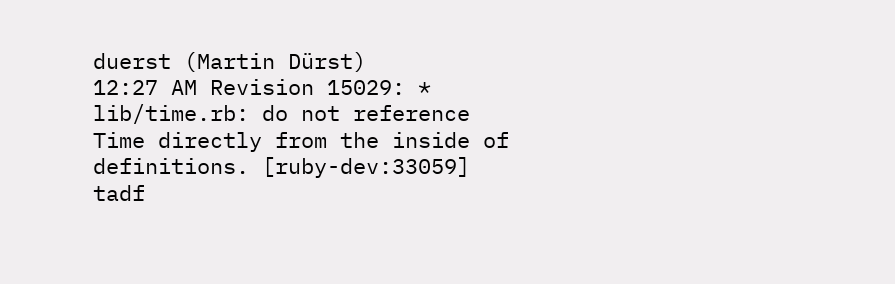duerst (Martin Dürst)
12:27 AM Revision 15029: * lib/time.rb: do not reference Time directly from the inside of
definitions. [ruby-dev:33059] tadf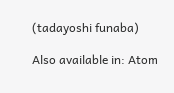(tadayoshi funaba)

Also available in: Atom